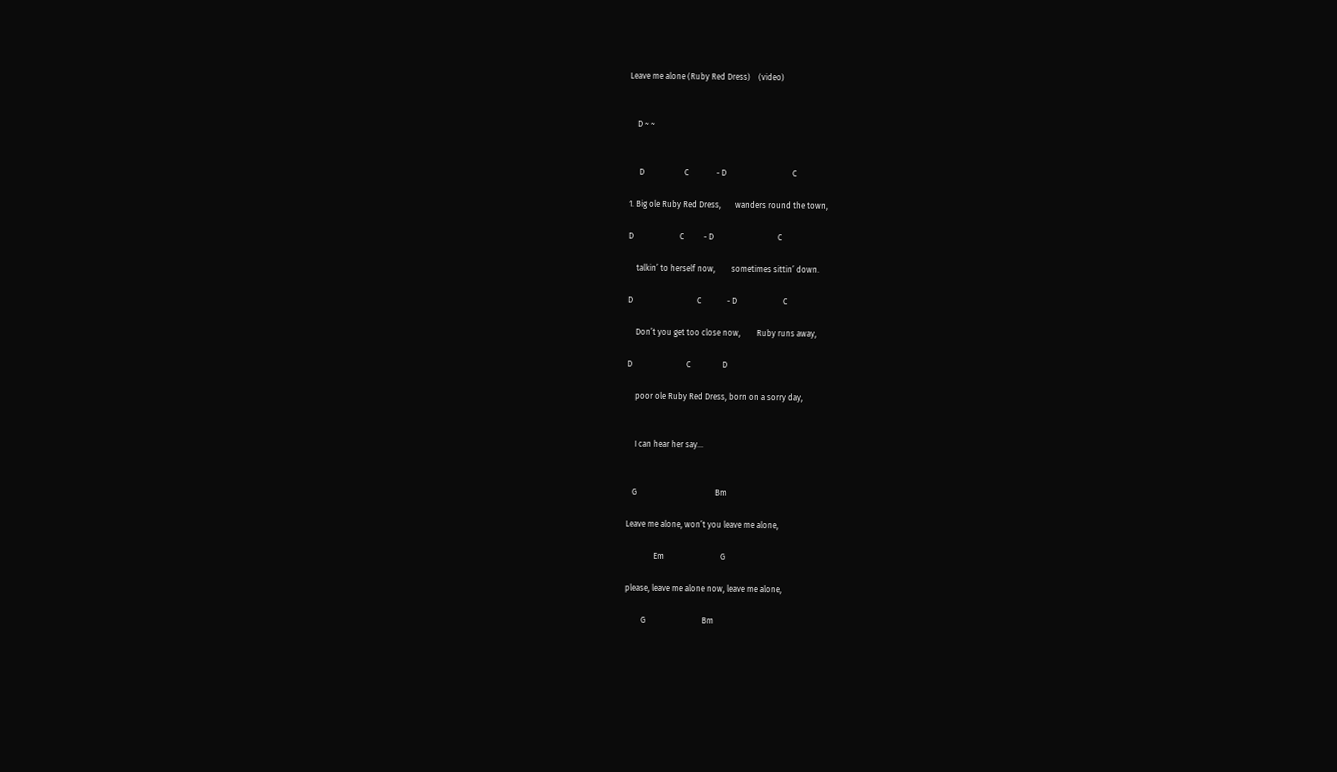Leave me alone (Ruby Red Dress)    (video)


    D ~ ~


     D                    C              - D                                 C

1. Big ole Ruby Red Dress,       wanders round the town,

D                       C          - D                                C

    talkin’ to herself now,        sometimes sittin’ down.

D                                C             - D                       C

    Don’t you get too close now,        Ruby runs away,

D                           C                D

    poor ole Ruby Red Dress, born on a sorry day,


    I can hear her say...


   G                                       Bm

Leave me alone, won’t you leave me alone,

              Em                            G

please, leave me alone now, leave me alone,

        G                            Bm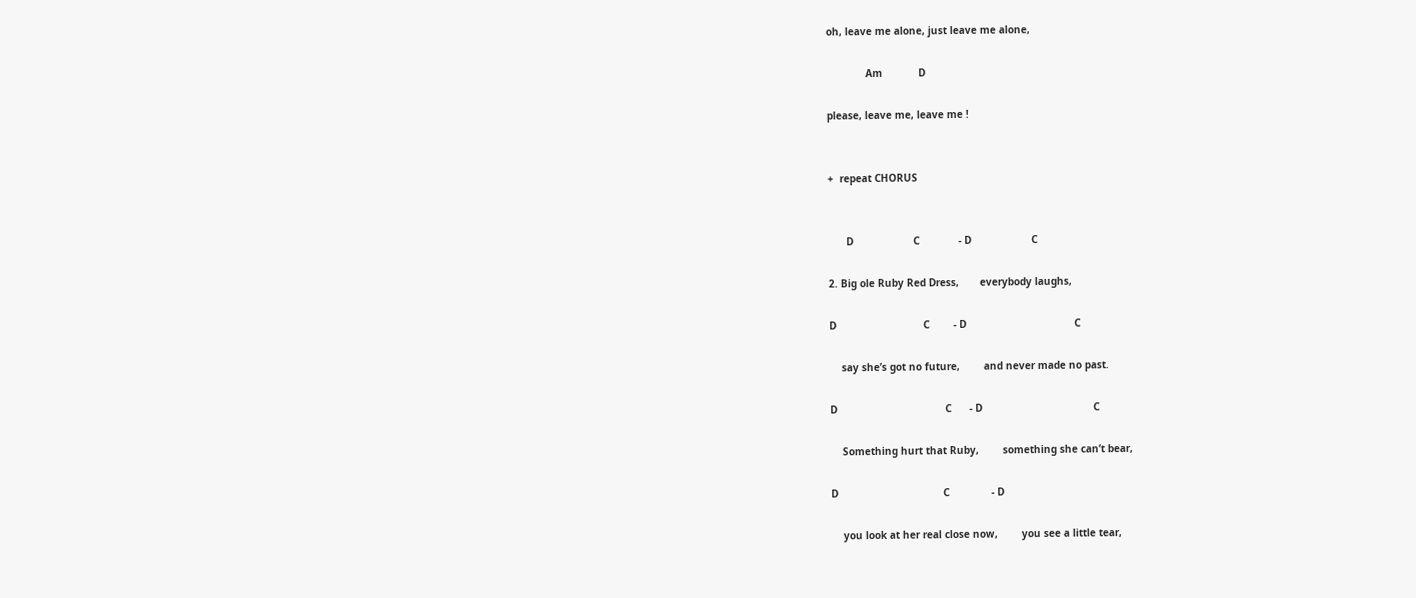oh, leave me alone, just leave me alone,

             Am            D

please, leave me, leave me !


+  repeat CHORUS


      D                    C             - D                    C

2. Big ole Ruby Red Dress,       everybody laughs,

D                             C        - D                                    C

    say she’s got no future,        and never made no past.

D                                    C      - D                                     C

    Something hurt that Ruby,        something she can’t bear,

D                                   C              - D

    you look at her real close now,        you see a little tear,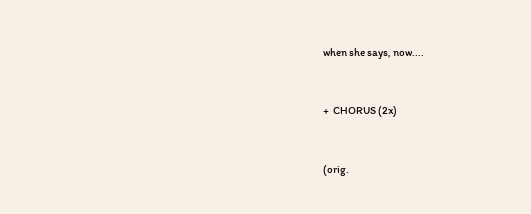when she says, now....


+  CHORUS (2x)


(orig.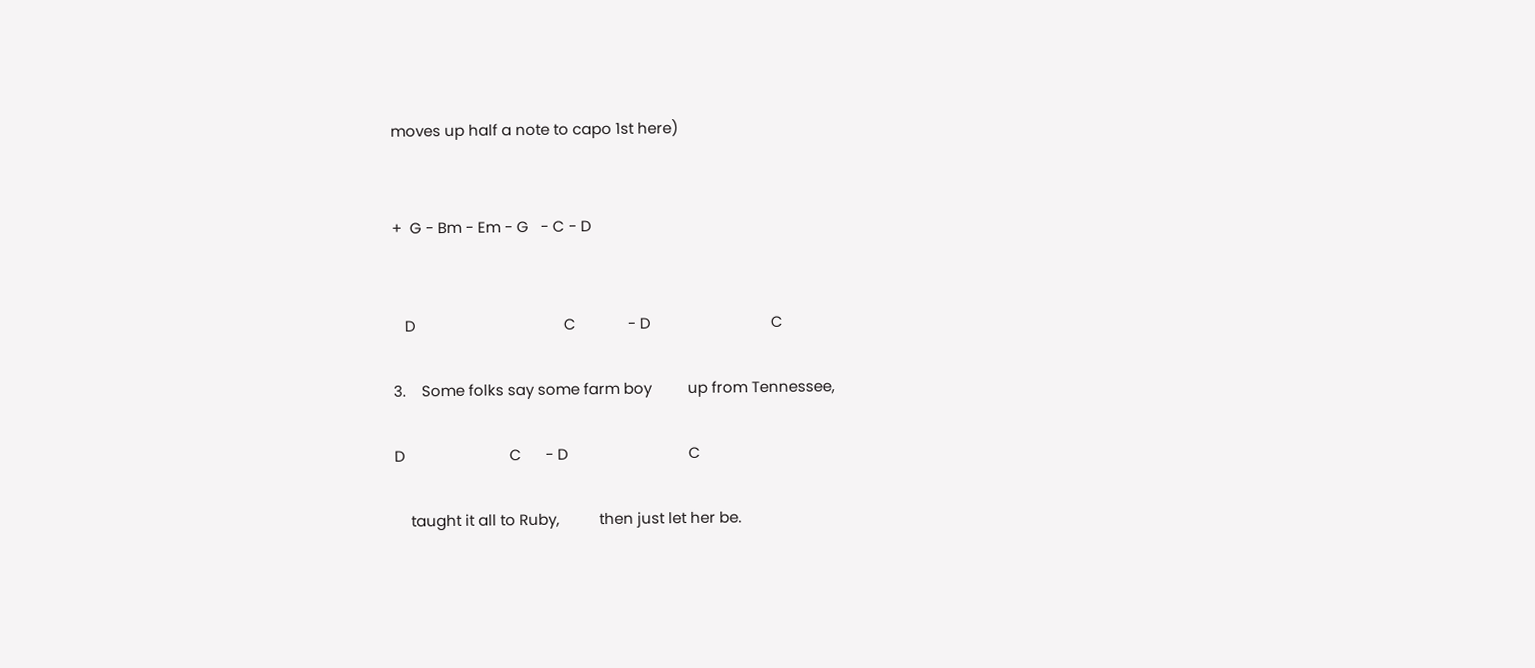moves up half a note to capo 1st here)


+  G - Bm - Em - G   - C - D


   D                                     C             - D                              C

3.    Some folks say some farm boy         up from Tennessee,

D                          C      - D                              C

    taught it all to Ruby,          then just let her be.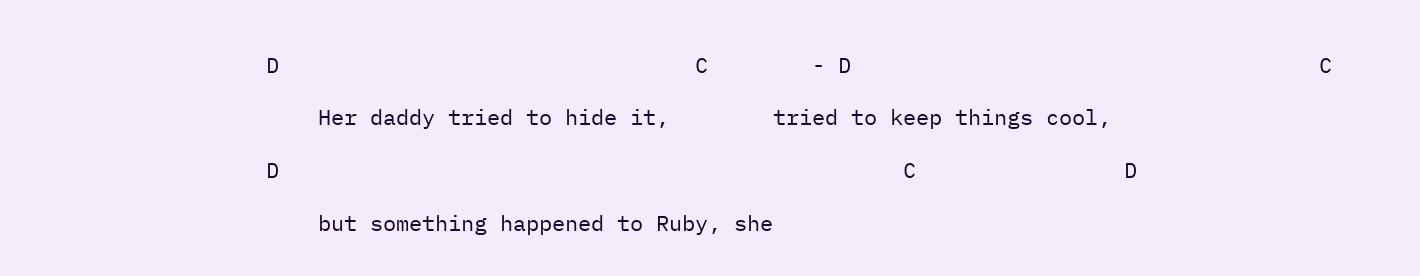D                                C        - D                                    C

    Her daddy tried to hide it,        tried to keep things cool,

D                                                C                D

    but something happened to Ruby, she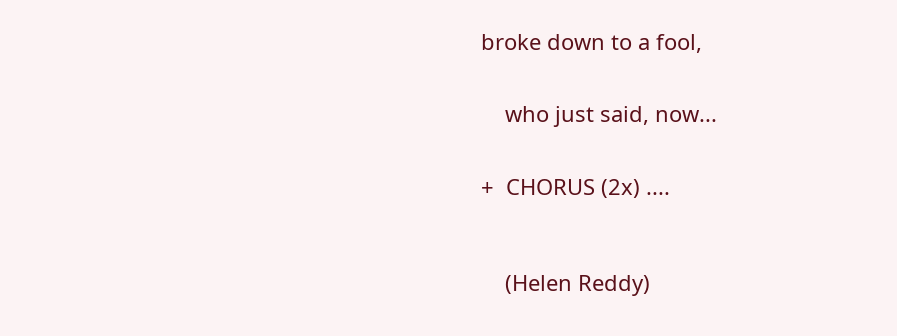broke down to a fool,


    who just said, now...


+  CHORUS (2x) ....



    (Helen Reddy)